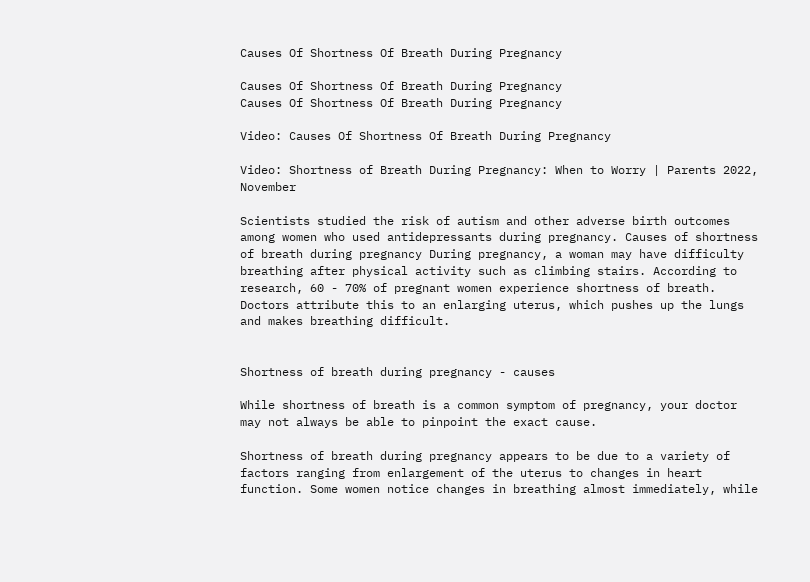Causes Of Shortness Of Breath During Pregnancy

Causes Of Shortness Of Breath During Pregnancy
Causes Of Shortness Of Breath During Pregnancy

Video: Causes Of Shortness Of Breath During Pregnancy

Video: Shortness of Breath During Pregnancy: When to Worry | Parents 2022, November

Scientists studied the risk of autism and other adverse birth outcomes among women who used antidepressants during pregnancy. Causes of shortness of breath during pregnancy During pregnancy, a woman may have difficulty breathing after physical activity such as climbing stairs. According to research, 60 - 70% of pregnant women experience shortness of breath. Doctors attribute this to an enlarging uterus, which pushes up the lungs and makes breathing difficult.


Shortness of breath during pregnancy - causes

While shortness of breath is a common symptom of pregnancy, your doctor may not always be able to pinpoint the exact cause.

Shortness of breath during pregnancy appears to be due to a variety of factors ranging from enlargement of the uterus to changes in heart function. Some women notice changes in breathing almost immediately, while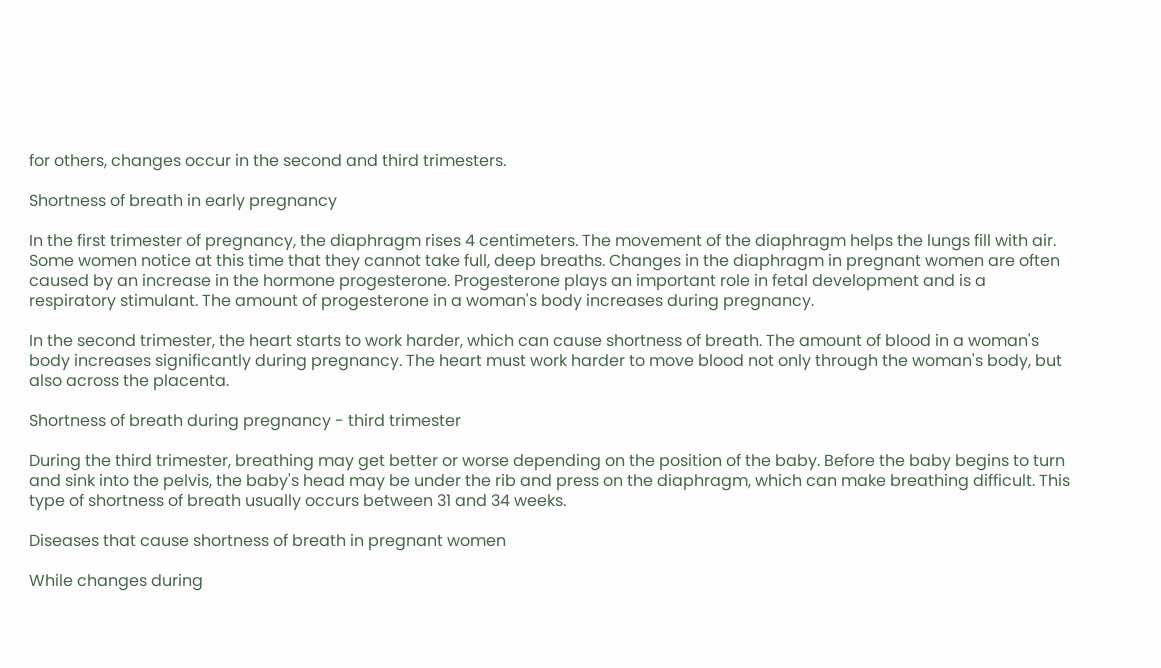for others, changes occur in the second and third trimesters.

Shortness of breath in early pregnancy

In the first trimester of pregnancy, the diaphragm rises 4 centimeters. The movement of the diaphragm helps the lungs fill with air. Some women notice at this time that they cannot take full, deep breaths. Changes in the diaphragm in pregnant women are often caused by an increase in the hormone progesterone. Progesterone plays an important role in fetal development and is a respiratory stimulant. The amount of progesterone in a woman's body increases during pregnancy.

In the second trimester, the heart starts to work harder, which can cause shortness of breath. The amount of blood in a woman's body increases significantly during pregnancy. The heart must work harder to move blood not only through the woman's body, but also across the placenta.

Shortness of breath during pregnancy - third trimester

During the third trimester, breathing may get better or worse depending on the position of the baby. Before the baby begins to turn and sink into the pelvis, the baby's head may be under the rib and press on the diaphragm, which can make breathing difficult. This type of shortness of breath usually occurs between 31 and 34 weeks.

Diseases that cause shortness of breath in pregnant women

While changes during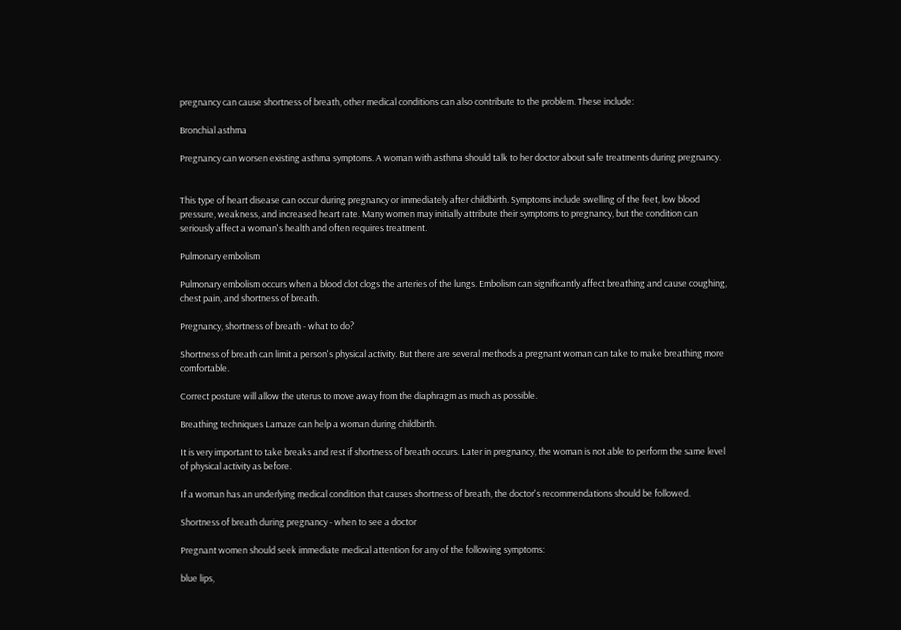pregnancy can cause shortness of breath, other medical conditions can also contribute to the problem. These include:

Bronchial asthma

Pregnancy can worsen existing asthma symptoms. A woman with asthma should talk to her doctor about safe treatments during pregnancy.


This type of heart disease can occur during pregnancy or immediately after childbirth. Symptoms include swelling of the feet, low blood pressure, weakness, and increased heart rate. Many women may initially attribute their symptoms to pregnancy, but the condition can seriously affect a woman's health and often requires treatment.

Pulmonary embolism

Pulmonary embolism occurs when a blood clot clogs the arteries of the lungs. Embolism can significantly affect breathing and cause coughing, chest pain, and shortness of breath.

Pregnancy, shortness of breath - what to do?

Shortness of breath can limit a person's physical activity. But there are several methods a pregnant woman can take to make breathing more comfortable.

Correct posture will allow the uterus to move away from the diaphragm as much as possible.

Breathing techniques Lamaze can help a woman during childbirth.

It is very important to take breaks and rest if shortness of breath occurs. Later in pregnancy, the woman is not able to perform the same level of physical activity as before.

If a woman has an underlying medical condition that causes shortness of breath, the doctor's recommendations should be followed.

Shortness of breath during pregnancy - when to see a doctor

Pregnant women should seek immediate medical attention for any of the following symptoms:

blue lips,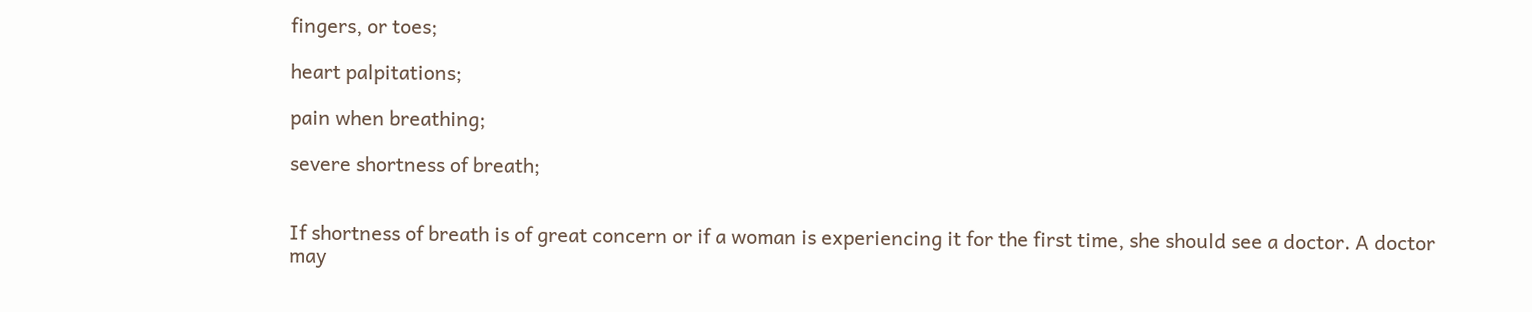fingers, or toes;

heart palpitations;

pain when breathing;

severe shortness of breath;


If shortness of breath is of great concern or if a woman is experiencing it for the first time, she should see a doctor. A doctor may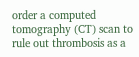order a computed tomography (CT) scan to rule out thrombosis as a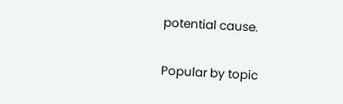potential cause.

Popular by topic